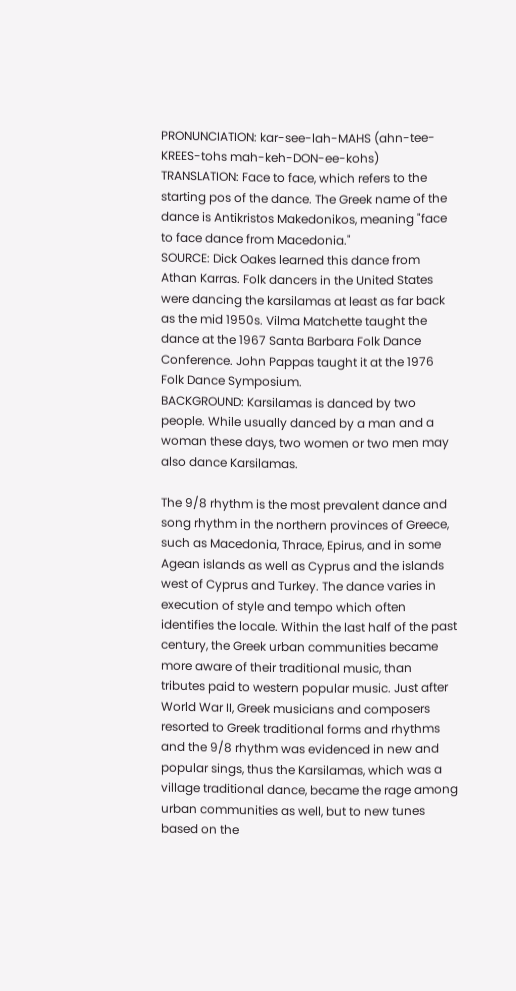PRONUNCIATION: kar-see-lah-MAHS (ahn-tee-KREES-tohs mah-keh-DON-ee-kohs)
TRANSLATION: Face to face, which refers to the starting pos of the dance. The Greek name of the dance is Antikristos Makedonikos, meaning "face to face dance from Macedonia."
SOURCE: Dick Oakes learned this dance from Athan Karras. Folk dancers in the United States were dancing the karsilamas at least as far back as the mid 1950s. Vilma Matchette taught the dance at the 1967 Santa Barbara Folk Dance Conference. John Pappas taught it at the 1976 Folk Dance Symposium.
BACKGROUND: Karsilamas is danced by two people. While usually danced by a man and a woman these days, two women or two men may also dance Karsilamas.

The 9/8 rhythm is the most prevalent dance and song rhythm in the northern provinces of Greece, such as Macedonia, Thrace, Epirus, and in some Agean islands as well as Cyprus and the islands west of Cyprus and Turkey. The dance varies in execution of style and tempo which often identifies the locale. Within the last half of the past century, the Greek urban communities became more aware of their traditional music, than tributes paid to western popular music. Just after World War II, Greek musicians and composers resorted to Greek traditional forms and rhythms and the 9/8 rhythm was evidenced in new and popular sings, thus the Karsilamas, which was a village traditional dance, became the rage among urban communities as well, but to new tunes based on the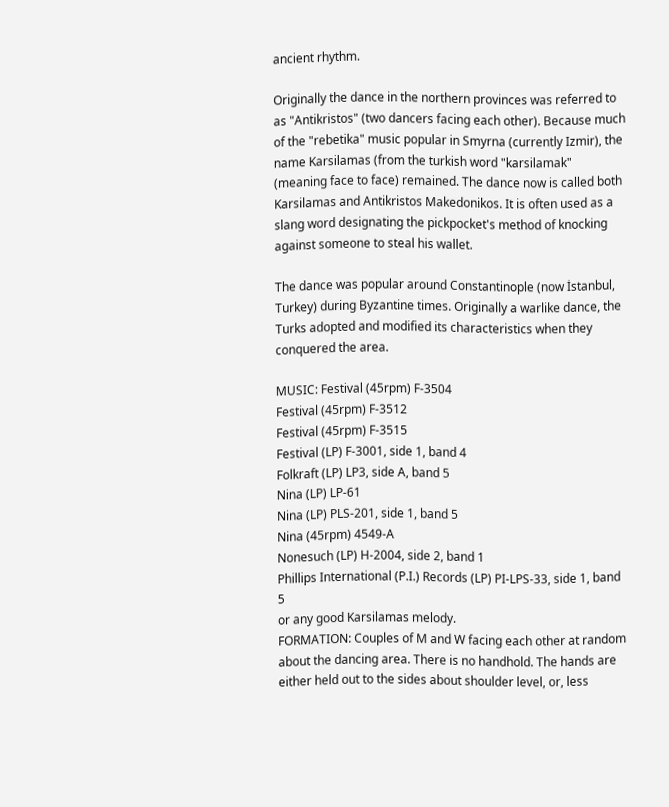ancient rhythm.

Originally the dance in the northern provinces was referred to as "Antikristos" (two dancers facing each other). Because much of the "rebetika" music popular in Smyrna (currently Izmir), the name Karsilamas (from the turkish word "karsilamak" (meaning face to face) remained. The dance now is called both Karsilamas and Antikristos Makedonikos. It is often used as a slang word designating the pickpocket's method of knocking against someone to steal his wallet.

The dance was popular around Constantinople (now İstanbul, Turkey) during Byzantine times. Originally a warlike dance, the Turks adopted and modified its characteristics when they conquered the area.

MUSIC: Festival (45rpm) F-3504
Festival (45rpm) F-3512
Festival (45rpm) F-3515
Festival (LP) F-3001, side 1, band 4
Folkraft (LP) LP3, side A, band 5
Nina (LP) LP-61
Nina (LP) PLS-201, side 1, band 5
Nina (45rpm) 4549-A
Nonesuch (LP) H-2004, side 2, band 1
Phillips International (P.I.) Records (LP) PI-LPS-33, side 1, band 5
or any good Karsilamas melody.
FORMATION: Couples of M and W facing each other at random about the dancing area. There is no handhold. The hands are either held out to the sides about shoulder level, or, less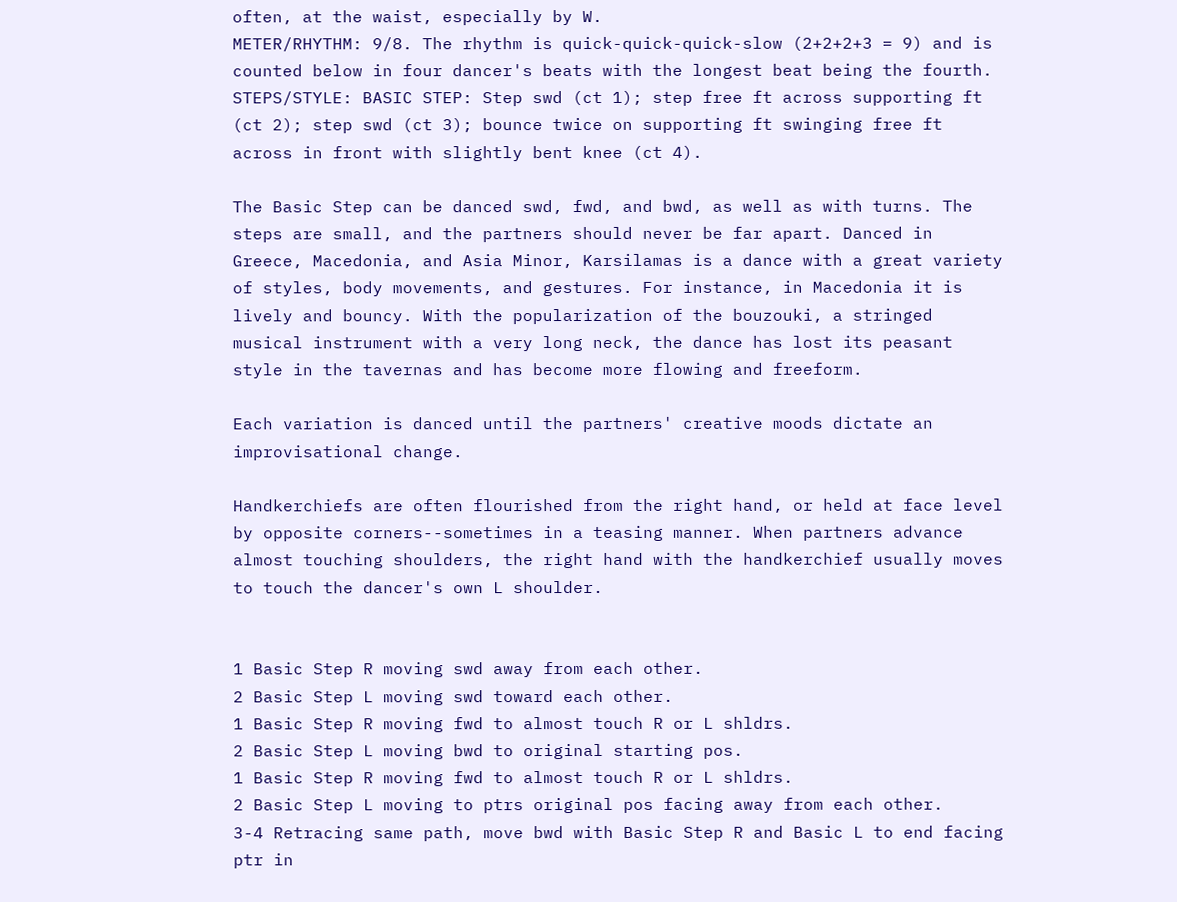often, at the waist, especially by W.
METER/RHYTHM: 9/8. The rhythm is quick-quick-quick-slow (2+2+2+3 = 9) and is counted below in four dancer's beats with the longest beat being the fourth.
STEPS/STYLE: BASIC STEP: Step swd (ct 1); step free ft across supporting ft (ct 2); step swd (ct 3); bounce twice on supporting ft swinging free ft across in front with slightly bent knee (ct 4).

The Basic Step can be danced swd, fwd, and bwd, as well as with turns. The steps are small, and the partners should never be far apart. Danced in Greece, Macedonia, and Asia Minor, Karsilamas is a dance with a great variety of styles, body movements, and gestures. For instance, in Macedonia it is lively and bouncy. With the popularization of the bouzouki, a stringed musical instrument with a very long neck, the dance has lost its peasant style in the tavernas and has become more flowing and freeform.

Each variation is danced until the partners' creative moods dictate an improvisational change.

Handkerchiefs are often flourished from the right hand, or held at face level by opposite corners--sometimes in a teasing manner. When partners advance almost touching shoulders, the right hand with the handkerchief usually moves to touch the dancer's own L shoulder.


1 Basic Step R moving swd away from each other.
2 Basic Step L moving swd toward each other.
1 Basic Step R moving fwd to almost touch R or L shldrs.
2 Basic Step L moving bwd to original starting pos.
1 Basic Step R moving fwd to almost touch R or L shldrs.
2 Basic Step L moving to ptrs original pos facing away from each other.
3-4 Retracing same path, move bwd with Basic Step R and Basic L to end facing ptr in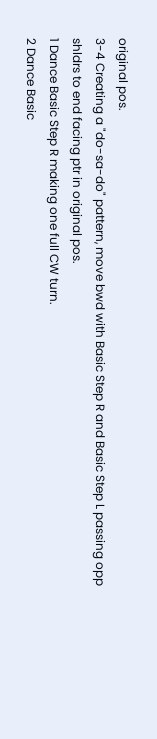original pos.
3-4 Creating a "do-sa-do" pattern, move bwd with Basic Step R and Basic Step L passing opp shldrs to end facing ptr in original pos.
1 Dance Basic Step R making one full CW turn.
2 Dance Basic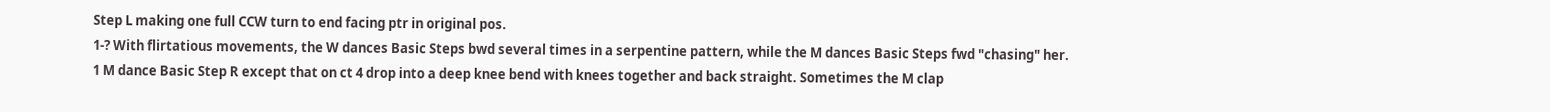Step L making one full CCW turn to end facing ptr in original pos.
1-? With flirtatious movements, the W dances Basic Steps bwd several times in a serpentine pattern, while the M dances Basic Steps fwd "chasing" her.
1 M dance Basic Step R except that on ct 4 drop into a deep knee bend with knees together and back straight. Sometimes the M clap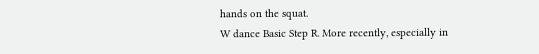hands on the squat.
W dance Basic Step R. More recently, especially in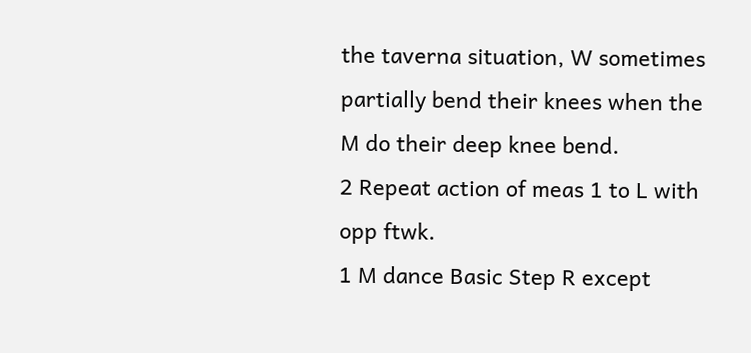the taverna situation, W sometimes partially bend their knees when the M do their deep knee bend.
2 Repeat action of meas 1 to L with opp ftwk.
1 M dance Basic Step R except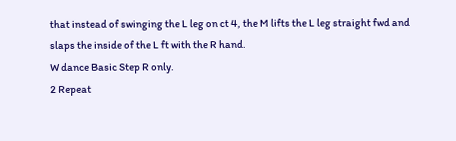that instead of swinging the L leg on ct 4, the M lifts the L leg straight fwd and slaps the inside of the L ft with the R hand.
W dance Basic Step R only.
2 Repeat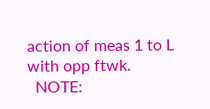action of meas 1 to L with opp ftwk.
  NOTE: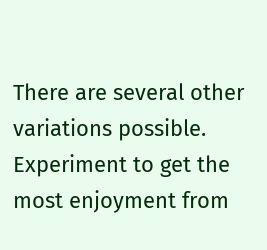There are several other variations possible. Experiment to get the most enjoyment from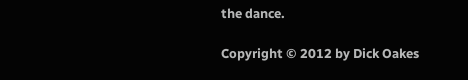the dance.

Copyright © 2012 by Dick Oakes